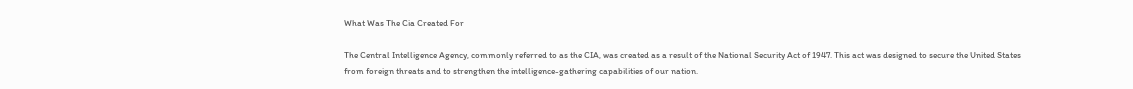What Was The Cia Created For

The Central Intelligence Agency, commonly referred to as the CIA, was created as a result of the National Security Act of 1947. This act was designed to secure the United States from foreign threats and to strengthen the intelligence-gathering capabilities of our nation.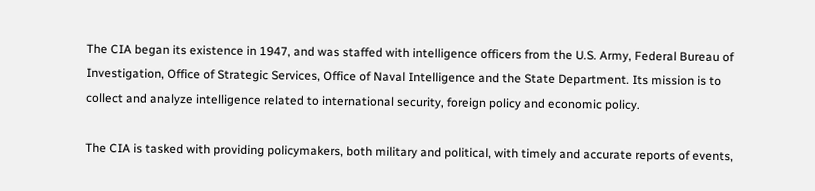The CIA began its existence in 1947, and was staffed with intelligence officers from the U.S. Army, Federal Bureau of Investigation, Office of Strategic Services, Office of Naval Intelligence and the State Department. Its mission is to collect and analyze intelligence related to international security, foreign policy and economic policy.

The CIA is tasked with providing policymakers, both military and political, with timely and accurate reports of events,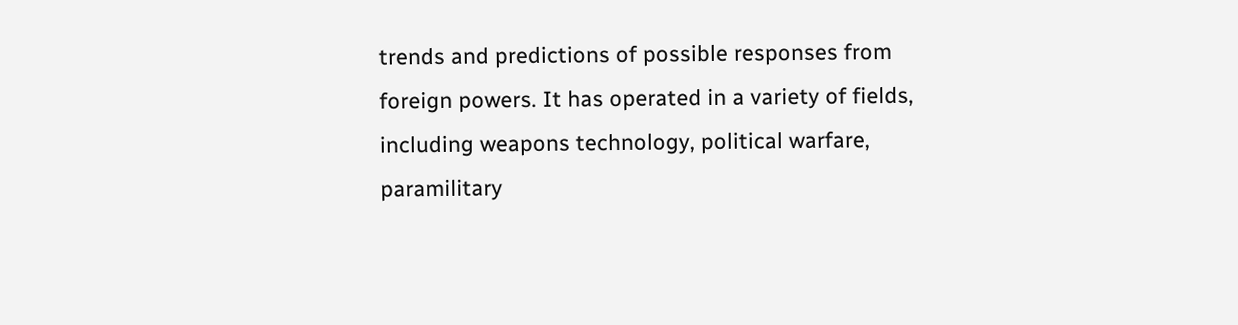trends and predictions of possible responses from foreign powers. It has operated in a variety of fields, including weapons technology, political warfare, paramilitary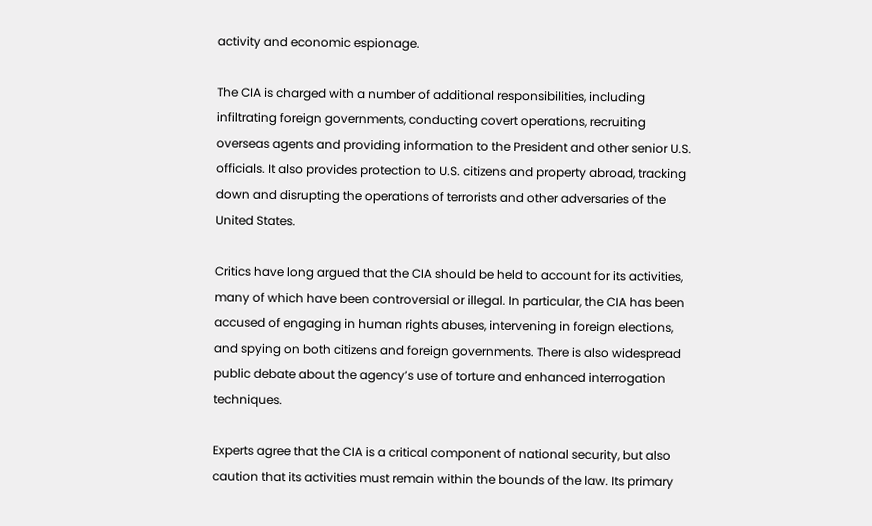activity and economic espionage.

The CIA is charged with a number of additional responsibilities, including infiltrating foreign governments, conducting covert operations, recruiting overseas agents and providing information to the President and other senior U.S. officials. It also provides protection to U.S. citizens and property abroad, tracking down and disrupting the operations of terrorists and other adversaries of the United States.

Critics have long argued that the CIA should be held to account for its activities, many of which have been controversial or illegal. In particular, the CIA has been accused of engaging in human rights abuses, intervening in foreign elections, and spying on both citizens and foreign governments. There is also widespread public debate about the agency’s use of torture and enhanced interrogation techniques.

Experts agree that the CIA is a critical component of national security, but also caution that its activities must remain within the bounds of the law. Its primary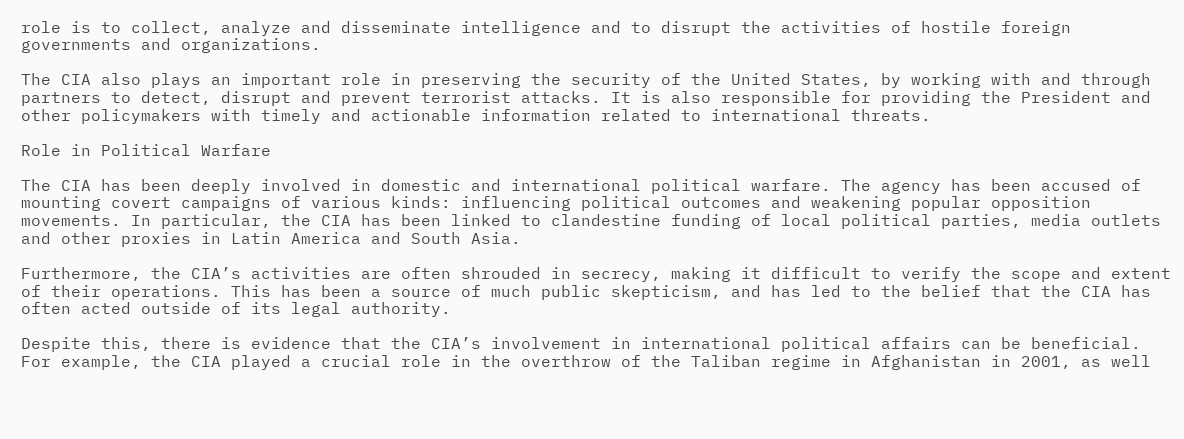role is to collect, analyze and disseminate intelligence and to disrupt the activities of hostile foreign governments and organizations.

The CIA also plays an important role in preserving the security of the United States, by working with and through partners to detect, disrupt and prevent terrorist attacks. It is also responsible for providing the President and other policymakers with timely and actionable information related to international threats.

Role in Political Warfare

The CIA has been deeply involved in domestic and international political warfare. The agency has been accused of mounting covert campaigns of various kinds: influencing political outcomes and weakening popular opposition movements. In particular, the CIA has been linked to clandestine funding of local political parties, media outlets and other proxies in Latin America and South Asia.

Furthermore, the CIA’s activities are often shrouded in secrecy, making it difficult to verify the scope and extent of their operations. This has been a source of much public skepticism, and has led to the belief that the CIA has often acted outside of its legal authority.

Despite this, there is evidence that the CIA’s involvement in international political affairs can be beneficial. For example, the CIA played a crucial role in the overthrow of the Taliban regime in Afghanistan in 2001, as well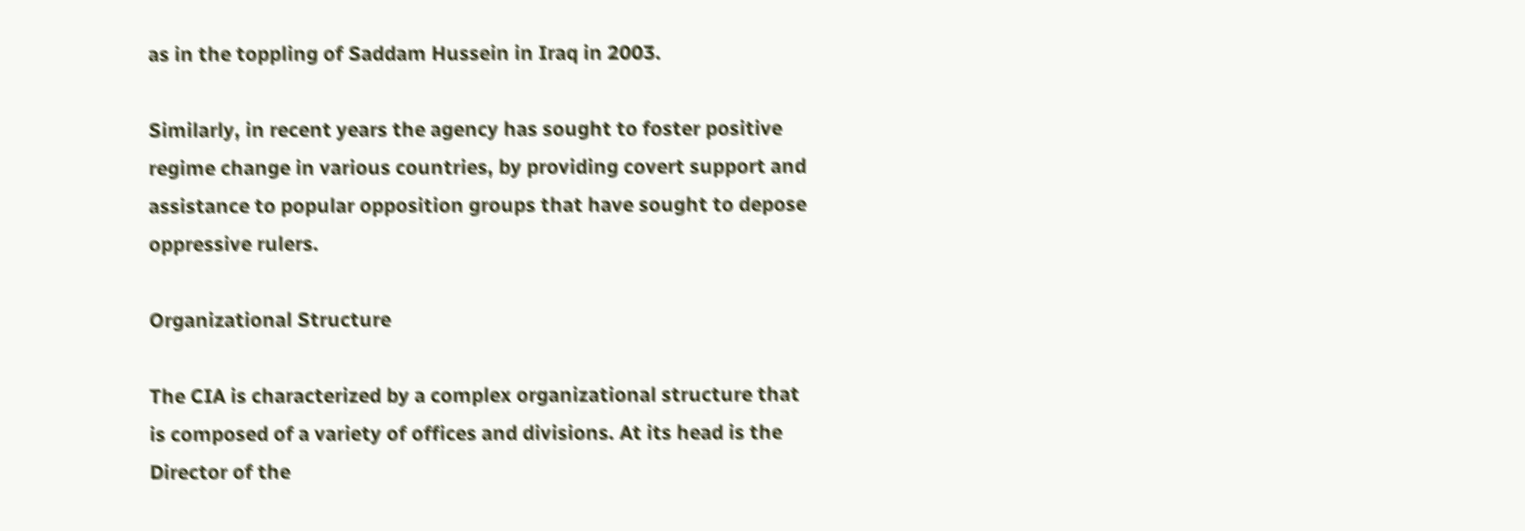as in the toppling of Saddam Hussein in Iraq in 2003.

Similarly, in recent years the agency has sought to foster positive regime change in various countries, by providing covert support and assistance to popular opposition groups that have sought to depose oppressive rulers.

Organizational Structure

The CIA is characterized by a complex organizational structure that is composed of a variety of offices and divisions. At its head is the Director of the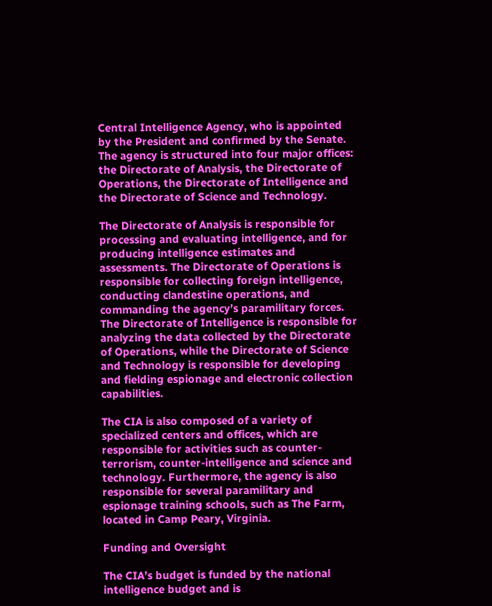Central Intelligence Agency, who is appointed by the President and confirmed by the Senate. The agency is structured into four major offices: the Directorate of Analysis, the Directorate of Operations, the Directorate of Intelligence and the Directorate of Science and Technology.

The Directorate of Analysis is responsible for processing and evaluating intelligence, and for producing intelligence estimates and assessments. The Directorate of Operations is responsible for collecting foreign intelligence, conducting clandestine operations, and commanding the agency’s paramilitary forces. The Directorate of Intelligence is responsible for analyzing the data collected by the Directorate of Operations, while the Directorate of Science and Technology is responsible for developing and fielding espionage and electronic collection capabilities.

The CIA is also composed of a variety of specialized centers and offices, which are responsible for activities such as counter-terrorism, counter-intelligence and science and technology. Furthermore, the agency is also responsible for several paramilitary and espionage training schools, such as The Farm, located in Camp Peary, Virginia.

Funding and Oversight

The CIA’s budget is funded by the national intelligence budget and is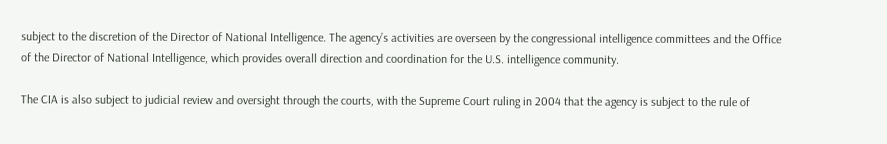subject to the discretion of the Director of National Intelligence. The agency’s activities are overseen by the congressional intelligence committees and the Office of the Director of National Intelligence, which provides overall direction and coordination for the U.S. intelligence community.

The CIA is also subject to judicial review and oversight through the courts, with the Supreme Court ruling in 2004 that the agency is subject to the rule of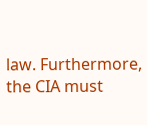law. Furthermore, the CIA must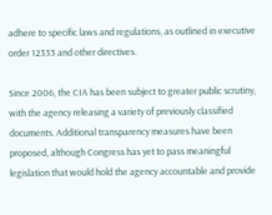adhere to specific laws and regulations, as outlined in executive order 12333 and other directives.

Since 2006, the CIA has been subject to greater public scrutiny, with the agency releasing a variety of previously classified documents. Additional transparency measures have been proposed, although Congress has yet to pass meaningful legislation that would hold the agency accountable and provide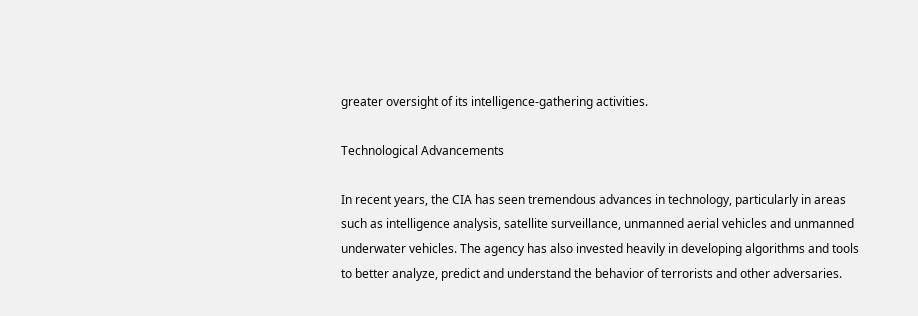greater oversight of its intelligence-gathering activities.

Technological Advancements

In recent years, the CIA has seen tremendous advances in technology, particularly in areas such as intelligence analysis, satellite surveillance, unmanned aerial vehicles and unmanned underwater vehicles. The agency has also invested heavily in developing algorithms and tools to better analyze, predict and understand the behavior of terrorists and other adversaries.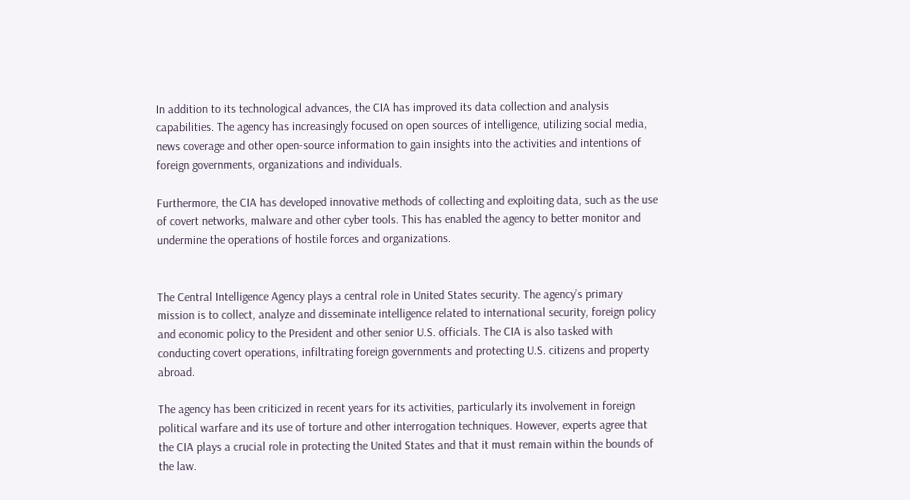In addition to its technological advances, the CIA has improved its data collection and analysis capabilities. The agency has increasingly focused on open sources of intelligence, utilizing social media, news coverage and other open-source information to gain insights into the activities and intentions of foreign governments, organizations and individuals.

Furthermore, the CIA has developed innovative methods of collecting and exploiting data, such as the use of covert networks, malware and other cyber tools. This has enabled the agency to better monitor and undermine the operations of hostile forces and organizations.


The Central Intelligence Agency plays a central role in United States security. The agency’s primary mission is to collect, analyze and disseminate intelligence related to international security, foreign policy and economic policy to the President and other senior U.S. officials. The CIA is also tasked with conducting covert operations, infiltrating foreign governments and protecting U.S. citizens and property abroad.

The agency has been criticized in recent years for its activities, particularly its involvement in foreign political warfare and its use of torture and other interrogation techniques. However, experts agree that the CIA plays a crucial role in protecting the United States and that it must remain within the bounds of the law.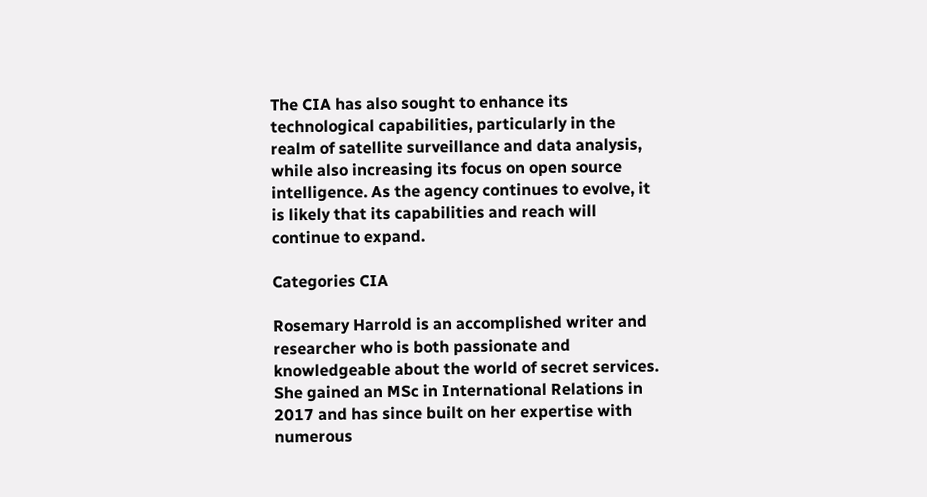The CIA has also sought to enhance its technological capabilities, particularly in the realm of satellite surveillance and data analysis, while also increasing its focus on open source intelligence. As the agency continues to evolve, it is likely that its capabilities and reach will continue to expand.

Categories CIA

Rosemary Harrold is an accomplished writer and researcher who is both passionate and knowledgeable about the world of secret services. She gained an MSc in International Relations in 2017 and has since built on her expertise with numerous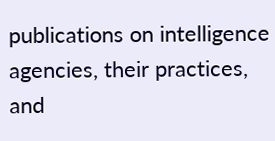publications on intelligence agencies, their practices, and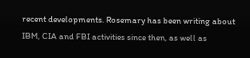recent developments. Rosemary has been writing about IBM, CIA and FBI activities since then, as well as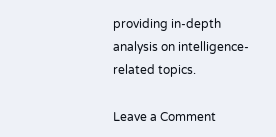providing in-depth analysis on intelligence-related topics.

Leave a Comment